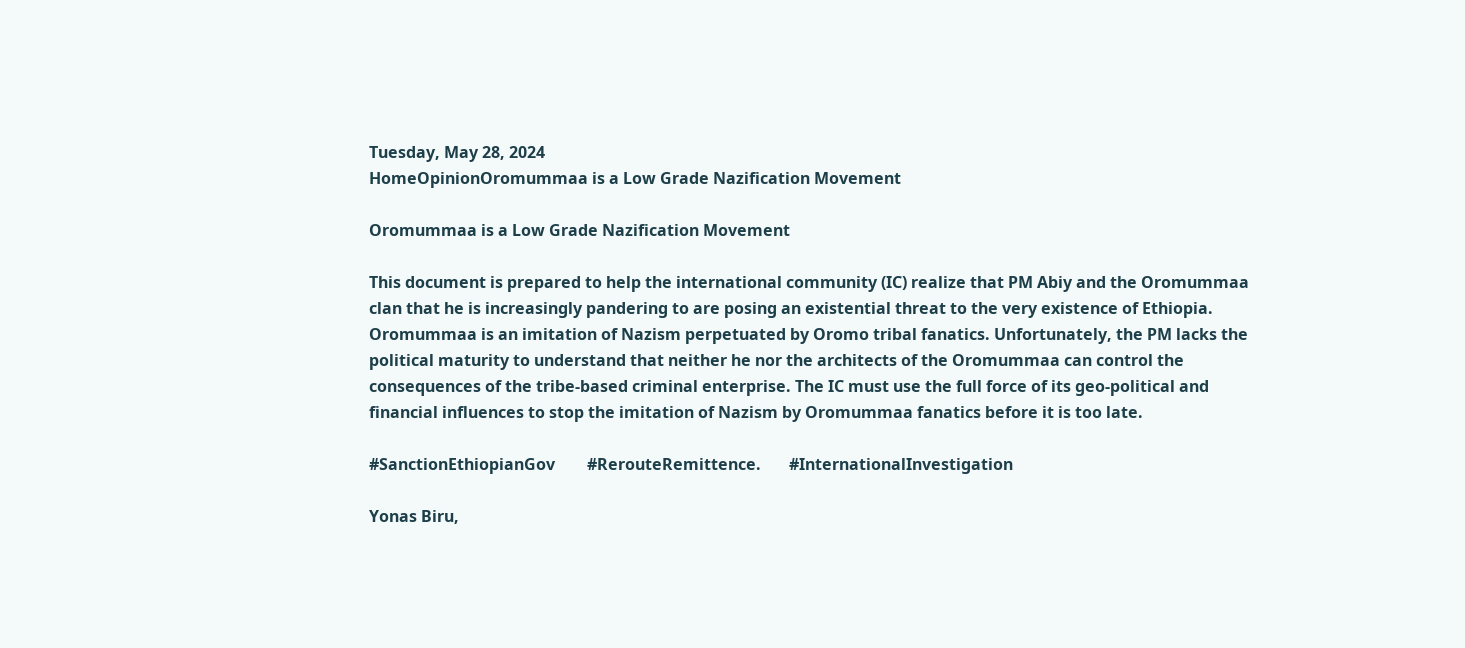Tuesday, May 28, 2024
HomeOpinionOromummaa is a Low Grade Nazification Movement

Oromummaa is a Low Grade Nazification Movement

This document is prepared to help the international community (IC) realize that PM Abiy and the Oromummaa clan that he is increasingly pandering to are posing an existential threat to the very existence of Ethiopia. Oromummaa is an imitation of Nazism perpetuated by Oromo tribal fanatics. Unfortunately, the PM lacks the political maturity to understand that neither he nor the architects of the Oromummaa can control the consequences of the tribe-based criminal enterprise. The IC must use the full force of its geo-political and financial influences to stop the imitation of Nazism by Oromummaa fanatics before it is too late.

#SanctionEthiopianGov        #RerouteRemittence.       #InternationalInvestigation

Yonas Biru,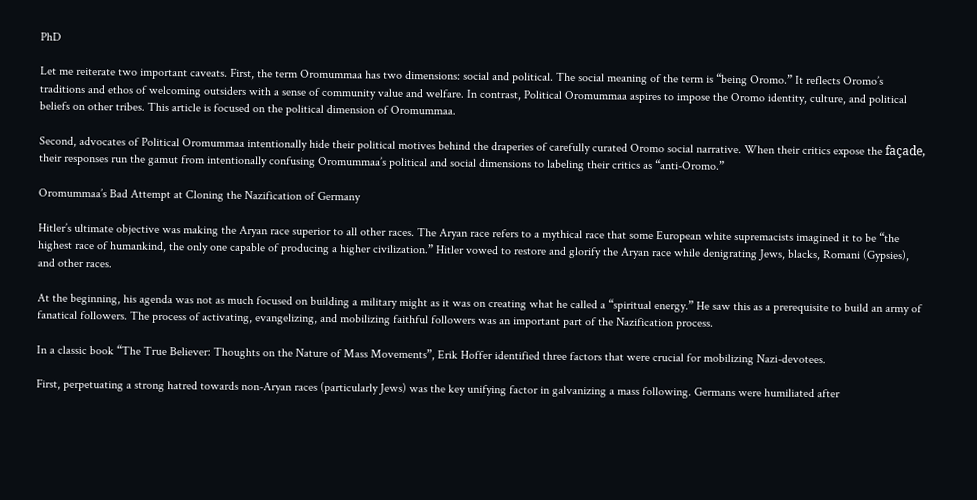PhD

Let me reiterate two important caveats. First, the term Oromummaa has two dimensions: social and political. The social meaning of the term is “being Oromo.” It reflects Oromo’s traditions and ethos of welcoming outsiders with a sense of community value and welfare. In contrast, Political Oromummaa aspires to impose the Oromo identity, culture, and political beliefs on other tribes. This article is focused on the political dimension of Oromummaa.

Second, advocates of Political Oromummaa intentionally hide their political motives behind the draperies of carefully curated Oromo social narrative. When their critics expose the façade, their responses run the gamut from intentionally confusing Oromummaa’s political and social dimensions to labeling their critics as “anti-Oromo.”

Oromummaa’s Bad Attempt at Cloning the Nazification of Germany

Hitler’s ultimate objective was making the Aryan race superior to all other races. The Aryan race refers to a mythical race that some European white supremacists imagined it to be “the highest race of humankind, the only one capable of producing a higher civilization.” Hitler vowed to restore and glorify the Aryan race while denigrating Jews, blacks, Romani (Gypsies), and other races.

At the beginning, his agenda was not as much focused on building a military might as it was on creating what he called a “spiritual energy.” He saw this as a prerequisite to build an army of fanatical followers. The process of activating, evangelizing, and mobilizing faithful followers was an important part of the Nazification process.

In a classic book “The True Believer: Thoughts on the Nature of Mass Movements”, Erik Hoffer identified three factors that were crucial for mobilizing Nazi-devotees.

First, perpetuating a strong hatred towards non-Aryan races (particularly Jews) was the key unifying factor in galvanizing a mass following. Germans were humiliated after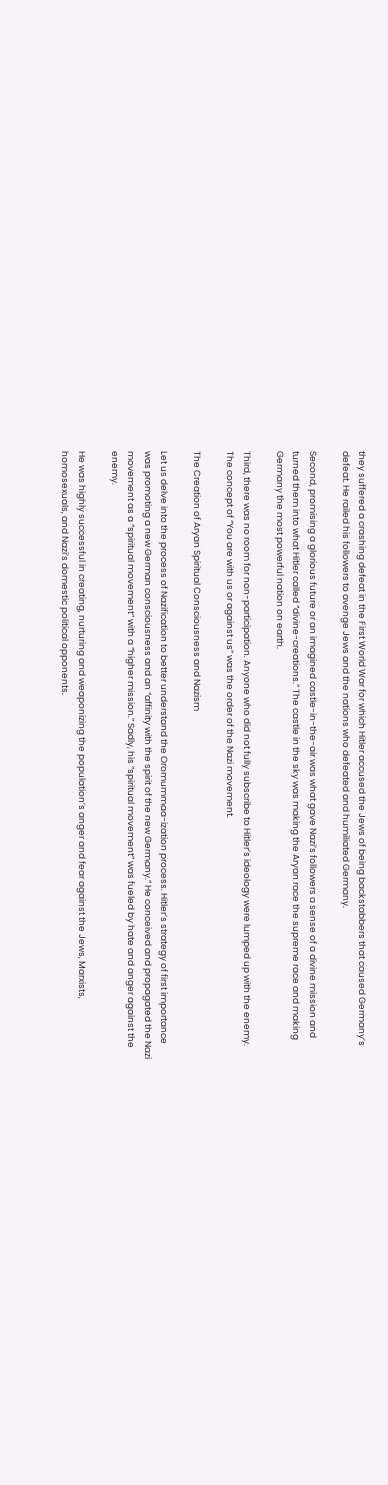they suffered a crashing defeat in the First World War for which Hitler accused the Jews of being backstabbers that caused Germany’s defeat. He railed his followers to avenge Jews and the nations who defeated and humiliated Germany.

Second, promising a glorious future or an imagined castle-in-the-air was what gave Nazi’s followers a sense of a divine mission and turned them into what Hitler called “divine-creations.” The castle in the sky was making the Aryan race the supreme race and making Germany the most powerful nation on earth.

Third, there was no room for non-participation. Anyone who did not fully subscribe to Hitler’s ideology were lumped up with the enemy. The concept of “You are with us or against us” was the order of the Nazi movement.

The Creation of Aryan Spiritual Consciousness and Nazism

Let us delve into the process of Nazification to better understand the Oromummaa-ization process. Hitler’s strategy of first importance was promoting a new German consciousness and an “affinity with the spirit of the new Germany.” He conceived and propagated the Nazi movement as a “spiritual movement” with a “higher mission.” Sadly, his “spiritual movement” was fueled by hate and anger against the enemy.

He was highly successful in creating, nurturing and weaponizing the population’s anger and fear against the Jews, Marxists, homosexuals, and Nazi’s domestic political opponents.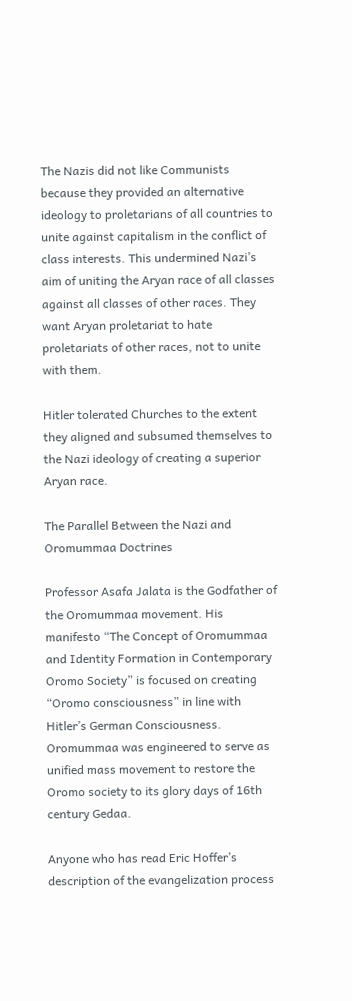The Nazis did not like Communists because they provided an alternative ideology to proletarians of all countries to unite against capitalism in the conflict of class interests. This undermined Nazi’s aim of uniting the Aryan race of all classes against all classes of other races. They want Aryan proletariat to hate proletariats of other races, not to unite with them.

Hitler tolerated Churches to the extent they aligned and subsumed themselves to the Nazi ideology of creating a superior Aryan race.

The Parallel Between the Nazi and Oromummaa Doctrines

Professor Asafa Jalata is the Godfather of the Oromummaa movement. His  manifesto “The Concept of Oromummaa and Identity Formation in Contemporary Oromo Society” is focused on creating “Oromo consciousness” in line with Hitler’s German Consciousness. Oromummaa was engineered to serve as unified mass movement to restore the Oromo society to its glory days of 16th century Gedaa.

Anyone who has read Eric Hoffer’s description of the evangelization process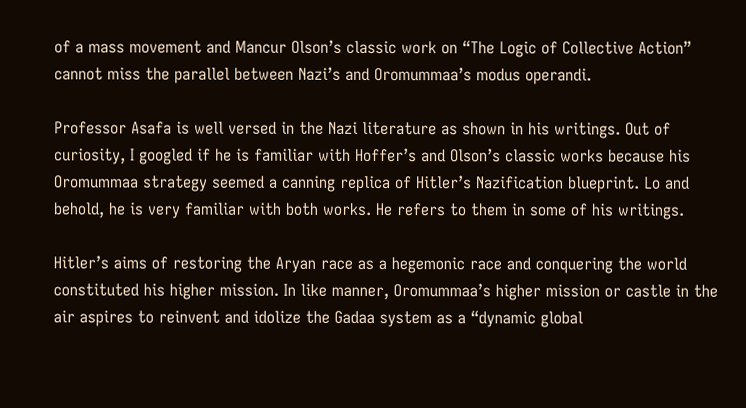of a mass movement and Mancur Olson’s classic work on “The Logic of Collective Action” cannot miss the parallel between Nazi’s and Oromummaa’s modus operandi.

Professor Asafa is well versed in the Nazi literature as shown in his writings. Out of curiosity, I googled if he is familiar with Hoffer’s and Olson’s classic works because his Oromummaa strategy seemed a canning replica of Hitler’s Nazification blueprint. Lo and behold, he is very familiar with both works. He refers to them in some of his writings.

Hitler’s aims of restoring the Aryan race as a hegemonic race and conquering the world constituted his higher mission. In like manner, Oromummaa’s higher mission or castle in the air aspires to reinvent and idolize the Gadaa system as a “dynamic global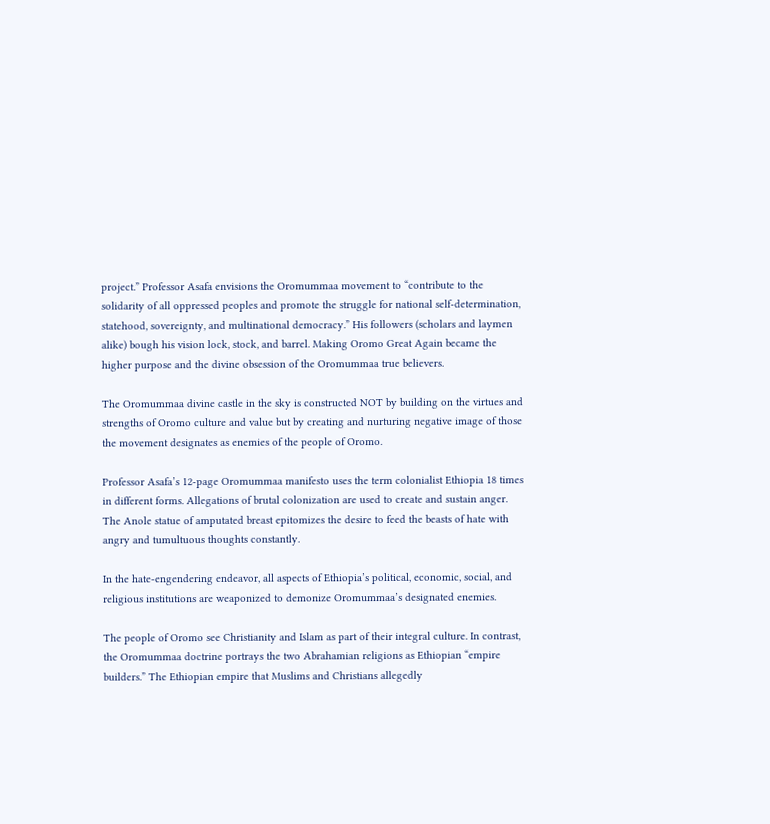project.” Professor Asafa envisions the Oromummaa movement to “contribute to the solidarity of all oppressed peoples and promote the struggle for national self-determination, statehood, sovereignty, and multinational democracy.” His followers (scholars and laymen alike) bough his vision lock, stock, and barrel. Making Oromo Great Again became the higher purpose and the divine obsession of the Oromummaa true believers.

The Oromummaa divine castle in the sky is constructed NOT by building on the virtues and strengths of Oromo culture and value but by creating and nurturing negative image of those the movement designates as enemies of the people of Oromo.

Professor Asafa’s 12-page Oromummaa manifesto uses the term colonialist Ethiopia 18 times in different forms. Allegations of brutal colonization are used to create and sustain anger. The Anole statue of amputated breast epitomizes the desire to feed the beasts of hate with angry and tumultuous thoughts constantly.

In the hate-engendering endeavor, all aspects of Ethiopia’s political, economic, social, and religious institutions are weaponized to demonize Oromummaa’s designated enemies.

The people of Oromo see Christianity and Islam as part of their integral culture. In contrast, the Oromummaa doctrine portrays the two Abrahamian religions as Ethiopian “empire builders.” The Ethiopian empire that Muslims and Christians allegedly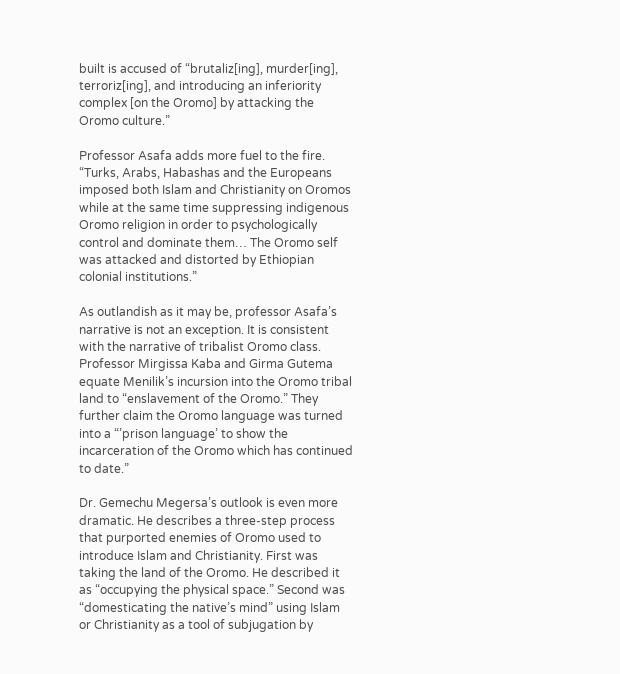built is accused of “brutaliz[ing], murder[ing], terroriz[ing], and introducing an inferiority complex [on the Oromo] by attacking the Oromo culture.”

Professor Asafa adds more fuel to the fire. “Turks, Arabs, Habashas and the Europeans imposed both Islam and Christianity on Oromos while at the same time suppressing indigenous Oromo religion in order to psychologically control and dominate them… The Oromo self was attacked and distorted by Ethiopian colonial institutions.”

As outlandish as it may be, professor Asafa’s narrative is not an exception. It is consistent with the narrative of tribalist Oromo class. Professor Mirgissa Kaba and Girma Gutema equate Menilik’s incursion into the Oromo tribal land to “enslavement of the Oromo.” They further claim the Oromo language was turned into a “’prison language’ to show the incarceration of the Oromo which has continued to date.”

Dr. Gemechu Megersa’s outlook is even more dramatic. He describes a three-step process that purported enemies of Oromo used to introduce Islam and Christianity. First was taking the land of the Oromo. He described it as “occupying the physical space.” Second was “domesticating the native’s mind” using Islam or Christianity as a tool of subjugation by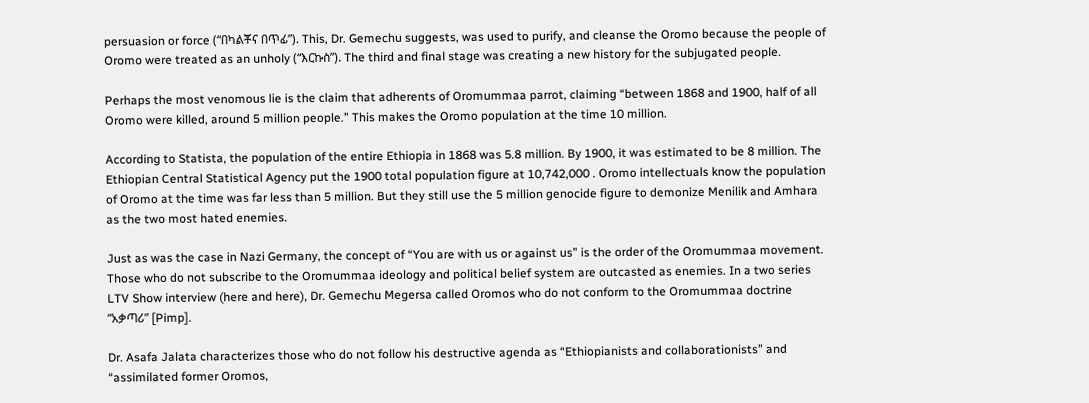persuasion or force (“በካልቾና በጥፊ”). This, Dr. Gemechu suggests, was used to purify, and cleanse the Oromo because the people of Oromo were treated as an unholy (“እርኩስ”). The third and final stage was creating a new history for the subjugated people.

Perhaps the most venomous lie is the claim that adherents of Oromummaa parrot, claiming “between 1868 and 1900, half of all Oromo were killed, around 5 million people.” This makes the Oromo population at the time 10 million.

According to Statista, the population of the entire Ethiopia in 1868 was 5.8 million. By 1900, it was estimated to be 8 million. The Ethiopian Central Statistical Agency put the 1900 total population figure at 10,742,000 . Oromo intellectuals know the population of Oromo at the time was far less than 5 million. But they still use the 5 million genocide figure to demonize Menilik and Amhara as the two most hated enemies.

Just as was the case in Nazi Germany, the concept of “You are with us or against us” is the order of the Oromummaa movement. Those who do not subscribe to the Oromummaa ideology and political belief system are outcasted as enemies. In a two series LTV Show interview (here and here), Dr. Gemechu Megersa called Oromos who do not conform to the Oromummaa doctrine “አቃጣሪ” [Pimp].

Dr. Asafa Jalata characterizes those who do not follow his destructive agenda as “Ethiopianists and collaborationists” and “assimilated former Oromos,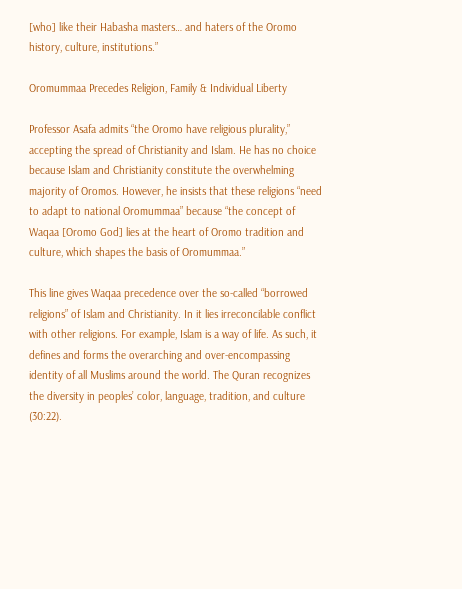[who] like their Habasha masters… and haters of the Oromo history, culture, institutions.”

Oromummaa Precedes Religion, Family & Individual Liberty

Professor Asafa admits “the Oromo have religious plurality,” accepting the spread of Christianity and Islam. He has no choice because Islam and Christianity constitute the overwhelming majority of Oromos. However, he insists that these religions “need to adapt to national Oromummaa” because “the concept of Waqaa [Oromo God] lies at the heart of Oromo tradition and culture, which shapes the basis of Oromummaa.”

This line gives Waqaa precedence over the so-called “borrowed religions” of Islam and Christianity. In it lies irreconcilable conflict with other religions. For example, Islam is a way of life. As such, it defines and forms the overarching and over-encompassing identity of all Muslims around the world. The Quran recognizes the diversity in peoples’ color, language, tradition, and culture (30:22).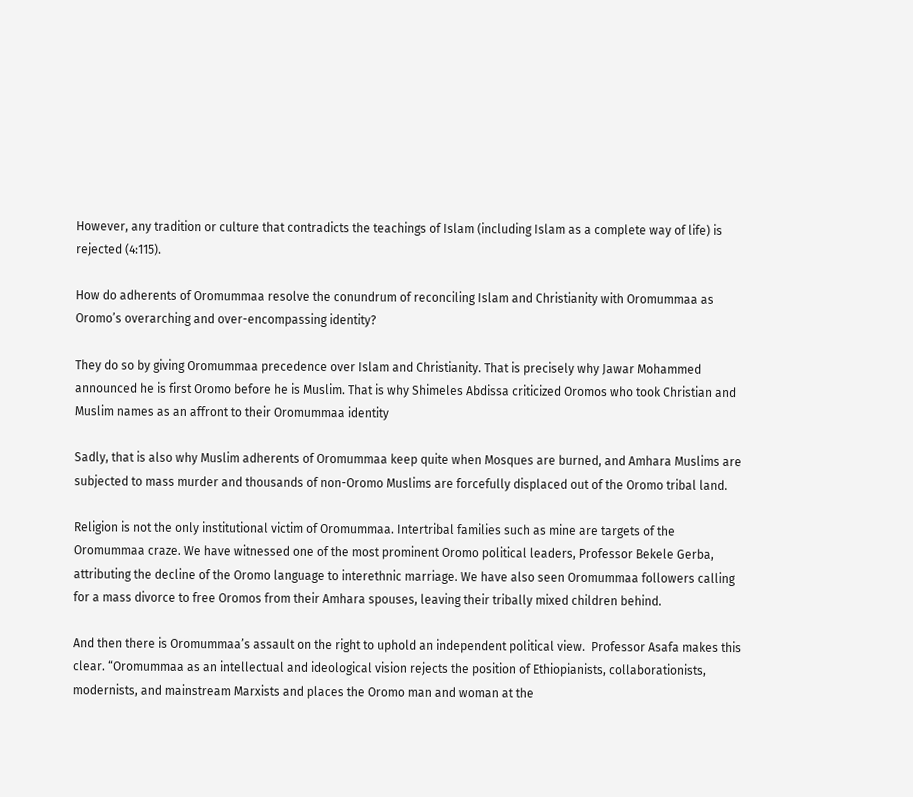However, any tradition or culture that contradicts the teachings of Islam (including Islam as a complete way of life) is rejected (4:115).

How do adherents of Oromummaa resolve the conundrum of reconciling Islam and Christianity with Oromummaa as Oromo’s overarching and over-encompassing identity?

They do so by giving Oromummaa precedence over Islam and Christianity. That is precisely why Jawar Mohammed announced he is first Oromo before he is Muslim. That is why Shimeles Abdissa criticized Oromos who took Christian and Muslim names as an affront to their Oromummaa identity

Sadly, that is also why Muslim adherents of Oromummaa keep quite when Mosques are burned, and Amhara Muslims are subjected to mass murder and thousands of non-Oromo Muslims are forcefully displaced out of the Oromo tribal land.

Religion is not the only institutional victim of Oromummaa. Intertribal families such as mine are targets of the Oromummaa craze. We have witnessed one of the most prominent Oromo political leaders, Professor Bekele Gerba, attributing the decline of the Oromo language to interethnic marriage. We have also seen Oromummaa followers calling for a mass divorce to free Oromos from their Amhara spouses, leaving their tribally mixed children behind.

And then there is Oromummaa’s assault on the right to uphold an independent political view.  Professor Asafa makes this clear. “Oromummaa as an intellectual and ideological vision rejects the position of Ethiopianists, collaborationists, modernists, and mainstream Marxists and places the Oromo man and woman at the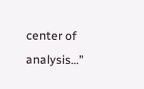center of analysis…”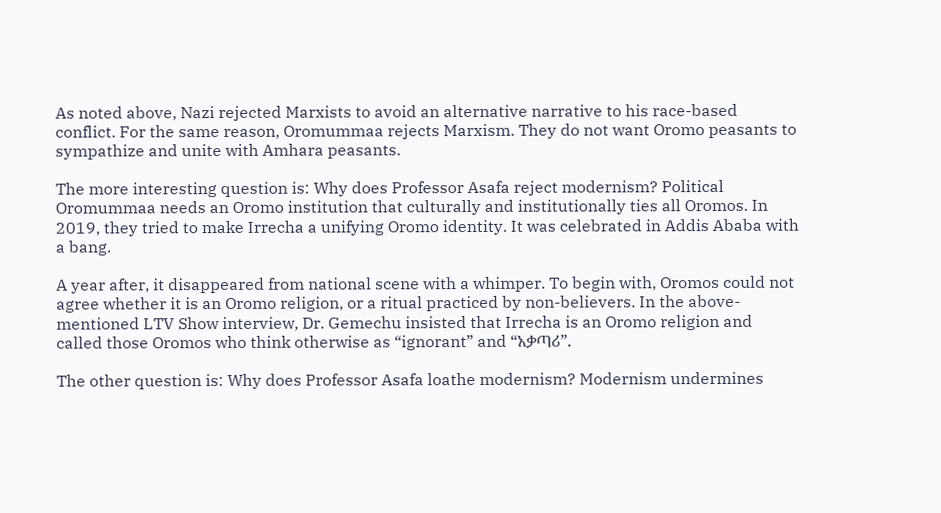As noted above, Nazi rejected Marxists to avoid an alternative narrative to his race-based conflict. For the same reason, Oromummaa rejects Marxism. They do not want Oromo peasants to sympathize and unite with Amhara peasants.

The more interesting question is: Why does Professor Asafa reject modernism? Political Oromummaa needs an Oromo institution that culturally and institutionally ties all Oromos. In 2019, they tried to make Irrecha a unifying Oromo identity. It was celebrated in Addis Ababa with a bang.

A year after, it disappeared from national scene with a whimper. To begin with, Oromos could not agree whether it is an Oromo religion, or a ritual practiced by non-believers. In the above-mentioned LTV Show interview, Dr. Gemechu insisted that Irrecha is an Oromo religion and called those Oromos who think otherwise as “ignorant” and “አቃጣሪ”.

The other question is: Why does Professor Asafa loathe modernism? Modernism undermines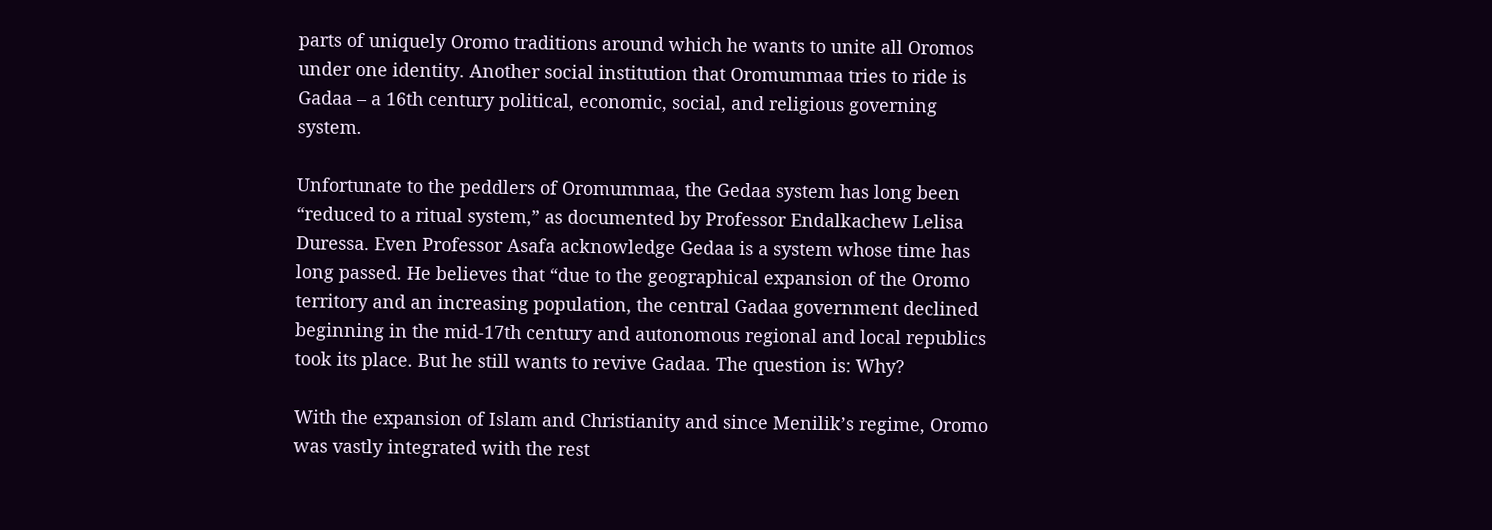parts of uniquely Oromo traditions around which he wants to unite all Oromos under one identity. Another social institution that Oromummaa tries to ride is Gadaa – a 16th century political, economic, social, and religious governing system.

Unfortunate to the peddlers of Oromummaa, the Gedaa system has long been “reduced to a ritual system,” as documented by Professor Endalkachew Lelisa Duressa. Even Professor Asafa acknowledge Gedaa is a system whose time has long passed. He believes that “due to the geographical expansion of the Oromo territory and an increasing population, the central Gadaa government declined beginning in the mid-17th century and autonomous regional and local republics took its place. But he still wants to revive Gadaa. The question is: Why?

With the expansion of Islam and Christianity and since Menilik’s regime, Oromo was vastly integrated with the rest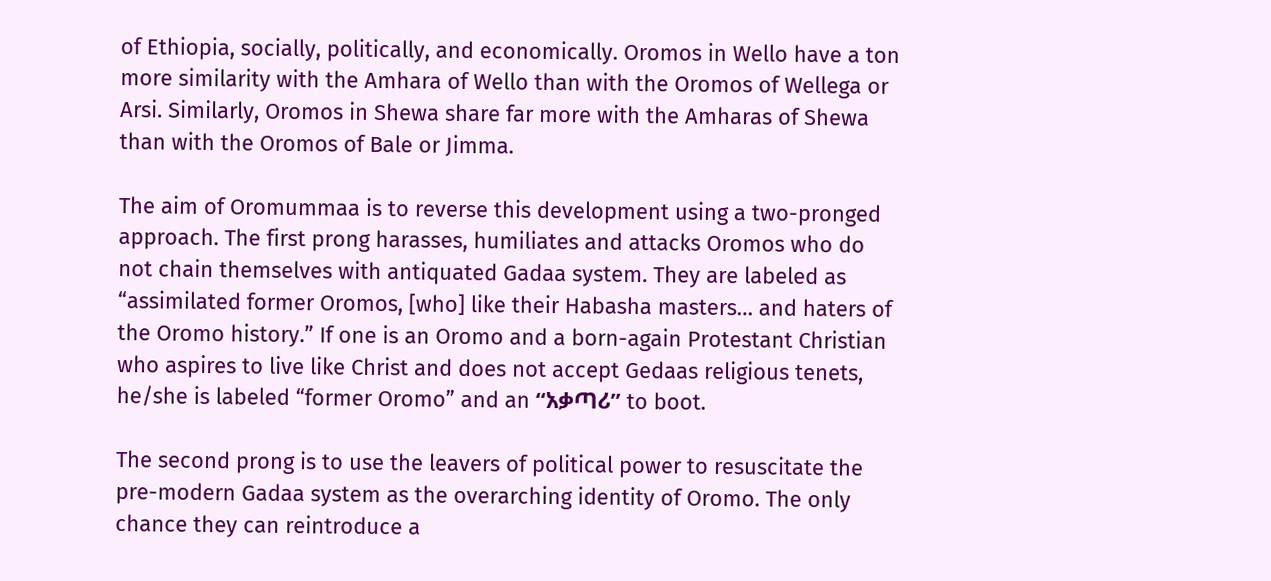of Ethiopia, socially, politically, and economically. Oromos in Wello have a ton more similarity with the Amhara of Wello than with the Oromos of Wellega or Arsi. Similarly, Oromos in Shewa share far more with the Amharas of Shewa than with the Oromos of Bale or Jimma.

The aim of Oromummaa is to reverse this development using a two-pronged approach. The first prong harasses, humiliates and attacks Oromos who do not chain themselves with antiquated Gadaa system. They are labeled as “assimilated former Oromos, [who] like their Habasha masters… and haters of the Oromo history.” If one is an Oromo and a born-again Protestant Christian who aspires to live like Christ and does not accept Gedaas religious tenets, he/she is labeled “former Oromo” and an “አቃጣሪ” to boot.

The second prong is to use the leavers of political power to resuscitate the pre-modern Gadaa system as the overarching identity of Oromo. The only chance they can reintroduce a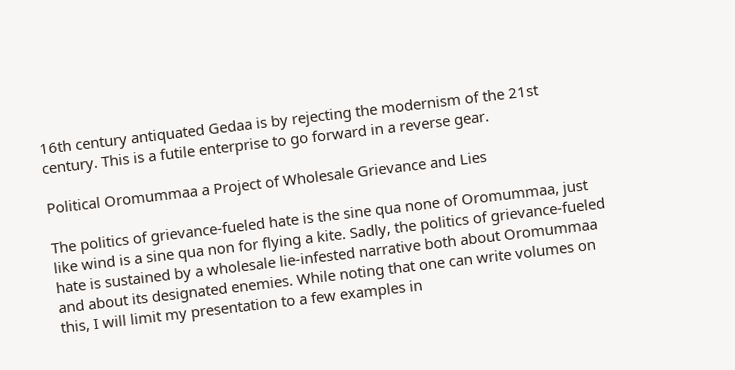16th century antiquated Gedaa is by rejecting the modernism of the 21st century. This is a futile enterprise to go forward in a reverse gear.

Political Oromummaa a Project of Wholesale Grievance and Lies

The politics of grievance-fueled hate is the sine qua none of Oromummaa, just like wind is a sine qua non for flying a kite. Sadly, the politics of grievance-fueled hate is sustained by a wholesale lie-infested narrative both about Oromummaa and about its designated enemies. While noting that one can write volumes on this, I will limit my presentation to a few examples in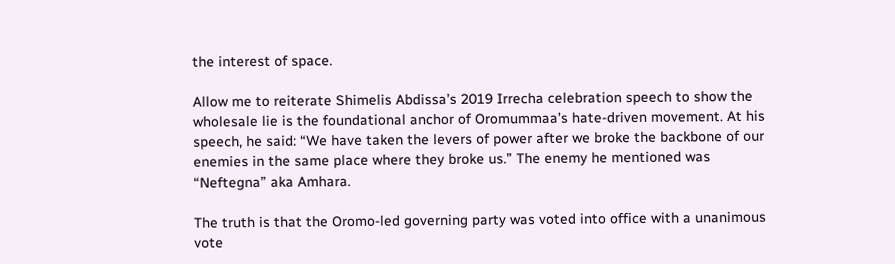the interest of space.

Allow me to reiterate Shimelis Abdissa’s 2019 Irrecha celebration speech to show the wholesale lie is the foundational anchor of Oromummaa’s hate-driven movement. At his speech, he said: “We have taken the levers of power after we broke the backbone of our enemies in the same place where they broke us.” The enemy he mentioned was “Neftegna” aka Amhara.

The truth is that the Oromo-led governing party was voted into office with a unanimous vote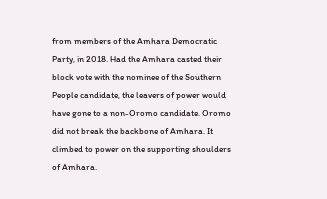from members of the Amhara Democratic Party, in 2018. Had the Amhara casted their block vote with the nominee of the Southern People candidate, the leavers of power would have gone to a non-Oromo candidate. Oromo did not break the backbone of Amhara. It climbed to power on the supporting shoulders of Amhara.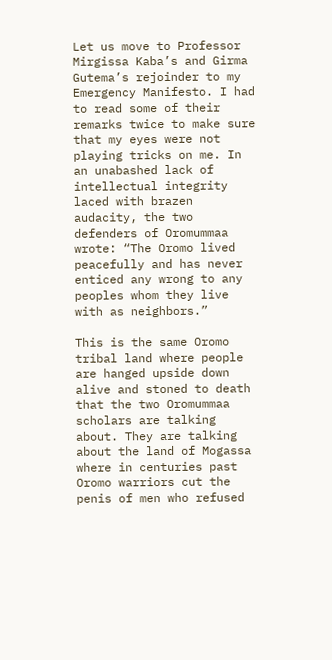Let us move to Professor Mirgissa Kaba’s and Girma Gutema’s rejoinder to my Emergency Manifesto. I had to read some of their remarks twice to make sure that my eyes were not playing tricks on me. In an unabashed lack of intellectual integrity laced with brazen audacity, the two defenders of Oromummaa wrote: “The Oromo lived peacefully and has never enticed any wrong to any peoples whom they live with as neighbors.”

This is the same Oromo tribal land where people are hanged upside down alive and stoned to death that the two Oromummaa scholars are talking about. They are talking about the land of Mogassa where in centuries past Oromo warriors cut the penis of men who refused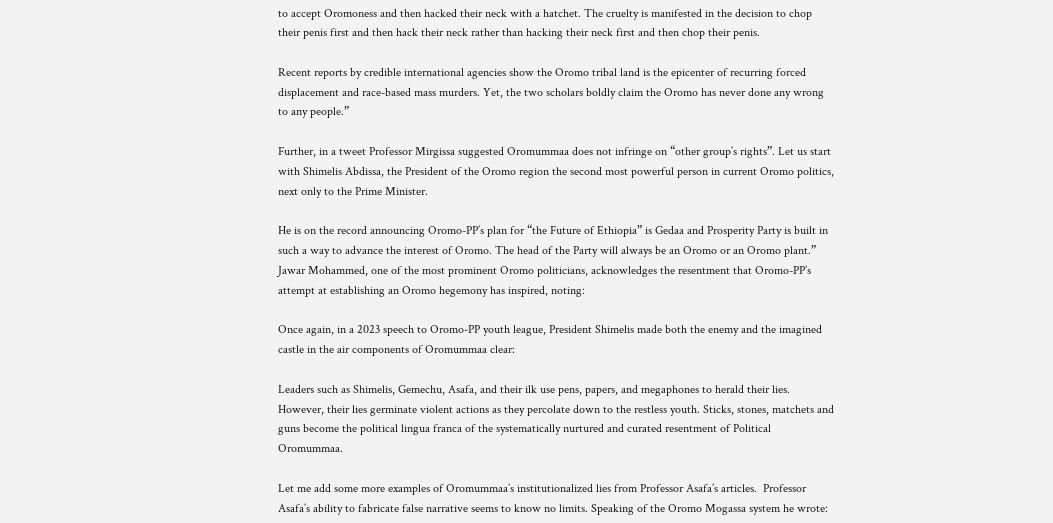to accept Oromoness and then hacked their neck with a hatchet. The cruelty is manifested in the decision to chop their penis first and then hack their neck rather than hacking their neck first and then chop their penis.

Recent reports by credible international agencies show the Oromo tribal land is the epicenter of recurring forced displacement and race-based mass murders. Yet, the two scholars boldly claim the Oromo has never done any wrong to any people.”

Further, in a tweet Professor Mirgissa suggested Oromummaa does not infringe on “other group’s rights”. Let us start with Shimelis Abdissa, the President of the Oromo region the second most powerful person in current Oromo politics, next only to the Prime Minister.

He is on the record announcing Oromo-PP’s plan for “the Future of Ethiopia” is Gedaa and Prosperity Party is built in such a way to advance the interest of Oromo. The head of the Party will always be an Oromo or an Oromo plant.” Jawar Mohammed, one of the most prominent Oromo politicians, acknowledges the resentment that Oromo-PP’s attempt at establishing an Oromo hegemony has inspired, noting:

Once again, in a 2023 speech to Oromo-PP youth league, President Shimelis made both the enemy and the imagined castle in the air components of Oromummaa clear:

Leaders such as Shimelis, Gemechu, Asafa, and their ilk use pens, papers, and megaphones to herald their lies. However, their lies germinate violent actions as they percolate down to the restless youth. Sticks, stones, matchets and guns become the political lingua franca of the systematically nurtured and curated resentment of Political Oromummaa.

Let me add some more examples of Oromummaa’s institutionalized lies from Professor Asafa’s articles.  Professor Asafa’s ability to fabricate false narrative seems to know no limits. Speaking of the Oromo Mogassa system he wrote: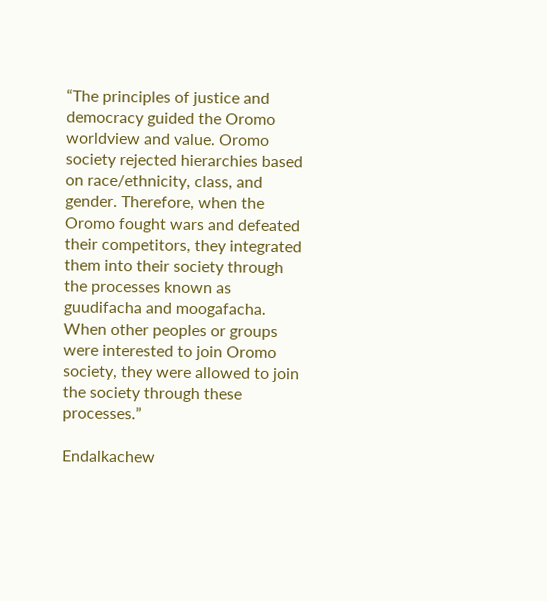“The principles of justice and democracy guided the Oromo worldview and value. Oromo society rejected hierarchies based on race/ethnicity, class, and gender. Therefore, when the Oromo fought wars and defeated their competitors, they integrated them into their society through the processes known as guudifacha and moogafacha. When other peoples or groups were interested to join Oromo society, they were allowed to join the society through these processes.”

Endalkachew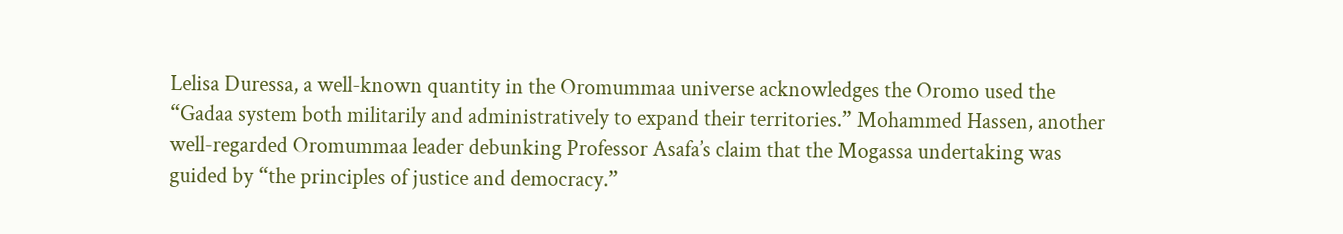Lelisa Duressa, a well-known quantity in the Oromummaa universe acknowledges the Oromo used the “Gadaa system both militarily and administratively to expand their territories.” Mohammed Hassen, another well-regarded Oromummaa leader debunking Professor Asafa’s claim that the Mogassa undertaking was guided by “the principles of justice and democracy.”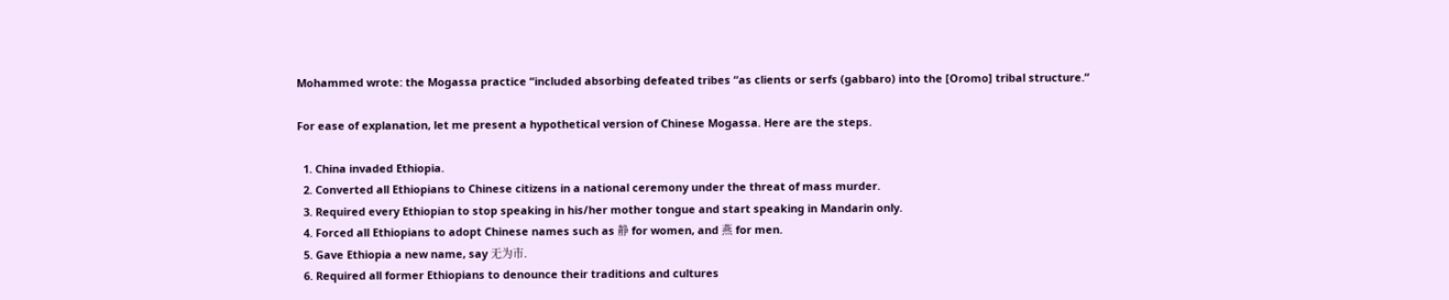Mohammed wrote: the Mogassa practice “included absorbing defeated tribes “as clients or serfs (gabbaro) into the [Oromo] tribal structure.”

For ease of explanation, let me present a hypothetical version of Chinese Mogassa. Here are the steps.

  1. China invaded Ethiopia.
  2. Converted all Ethiopians to Chinese citizens in a national ceremony under the threat of mass murder.
  3. Required every Ethiopian to stop speaking in his/her mother tongue and start speaking in Mandarin only.
  4. Forced all Ethiopians to adopt Chinese names such as 静 for women, and 燕 for men.
  5. Gave Ethiopia a new name, say 无为市.
  6. Required all former Ethiopians to denounce their traditions and cultures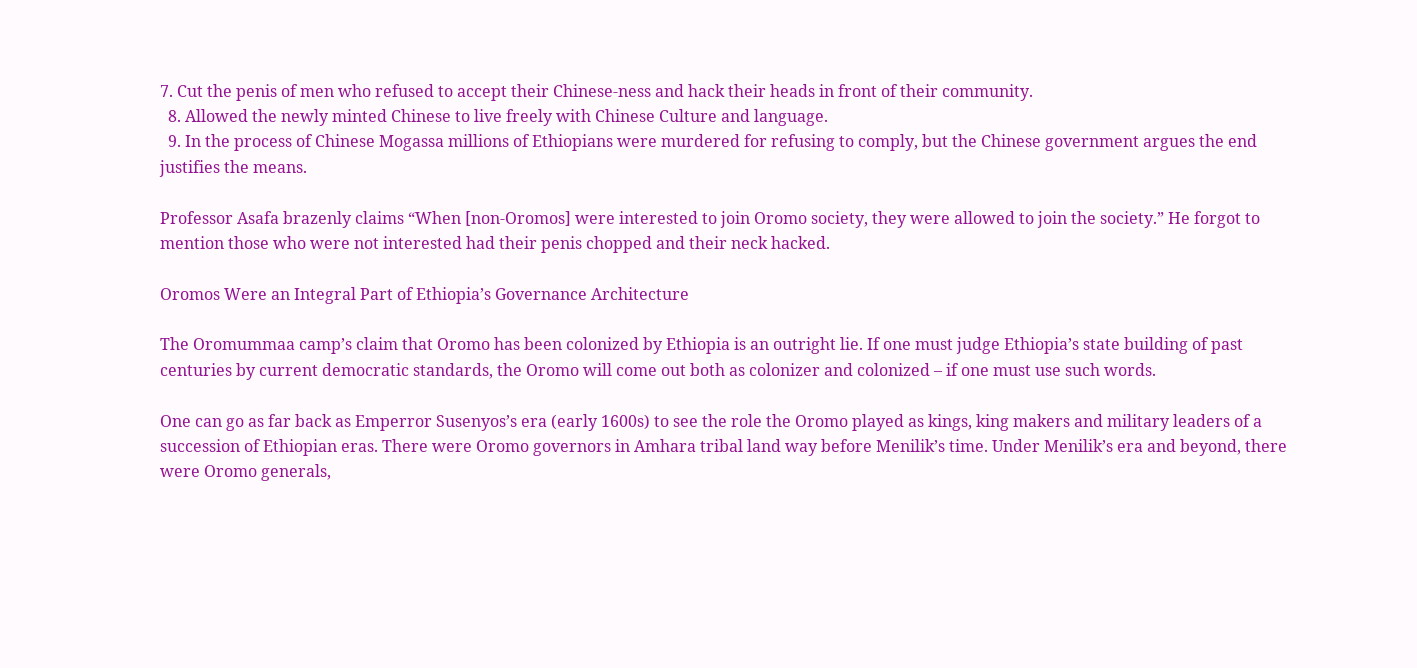7. Cut the penis of men who refused to accept their Chinese-ness and hack their heads in front of their community.
  8. Allowed the newly minted Chinese to live freely with Chinese Culture and language.
  9. In the process of Chinese Mogassa millions of Ethiopians were murdered for refusing to comply, but the Chinese government argues the end justifies the means.

Professor Asafa brazenly claims “When [non-Oromos] were interested to join Oromo society, they were allowed to join the society.” He forgot to mention those who were not interested had their penis chopped and their neck hacked.

Oromos Were an Integral Part of Ethiopia’s Governance Architecture

The Oromummaa camp’s claim that Oromo has been colonized by Ethiopia is an outright lie. If one must judge Ethiopia’s state building of past centuries by current democratic standards, the Oromo will come out both as colonizer and colonized – if one must use such words.

One can go as far back as Emperror Susenyos’s era (early 1600s) to see the role the Oromo played as kings, king makers and military leaders of a succession of Ethiopian eras. There were Oromo governors in Amhara tribal land way before Menilik’s time. Under Menilik’s era and beyond, there were Oromo generals,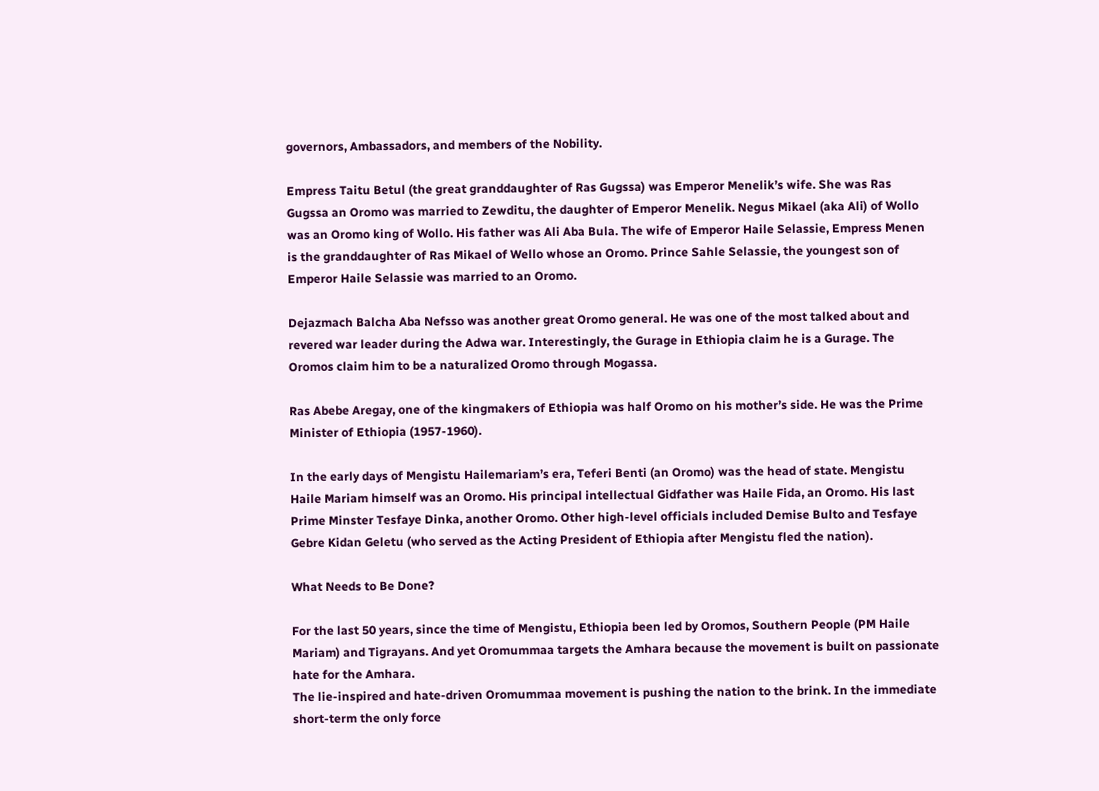governors, Ambassadors, and members of the Nobility.

Empress Taitu Betul (the great granddaughter of Ras Gugssa) was Emperor Menelik’s wife. She was Ras Gugssa an Oromo was married to Zewditu, the daughter of Emperor Menelik. Negus Mikael (aka Ali) of Wollo was an Oromo king of Wollo. His father was Ali Aba Bula. The wife of Emperor Haile Selassie, Empress Menen is the granddaughter of Ras Mikael of Wello whose an Oromo. Prince Sahle Selassie, the youngest son of Emperor Haile Selassie was married to an Oromo.

Dejazmach Balcha Aba Nefsso was another great Oromo general. He was one of the most talked about and revered war leader during the Adwa war. Interestingly, the Gurage in Ethiopia claim he is a Gurage. The Oromos claim him to be a naturalized Oromo through Mogassa.

Ras Abebe Aregay, one of the kingmakers of Ethiopia was half Oromo on his mother’s side. He was the Prime Minister of Ethiopia (1957-1960).

In the early days of Mengistu Hailemariam’s era, Teferi Benti (an Oromo) was the head of state. Mengistu Haile Mariam himself was an Oromo. His principal intellectual Gidfather was Haile Fida, an Oromo. His last Prime Minster Tesfaye Dinka, another Oromo. Other high-level officials included Demise Bulto and Tesfaye Gebre Kidan Geletu (who served as the Acting President of Ethiopia after Mengistu fled the nation).

What Needs to Be Done?

For the last 50 years, since the time of Mengistu, Ethiopia been led by Oromos, Southern People (PM Haile Mariam) and Tigrayans. And yet Oromummaa targets the Amhara because the movement is built on passionate hate for the Amhara.
The lie-inspired and hate-driven Oromummaa movement is pushing the nation to the brink. In the immediate short-term the only force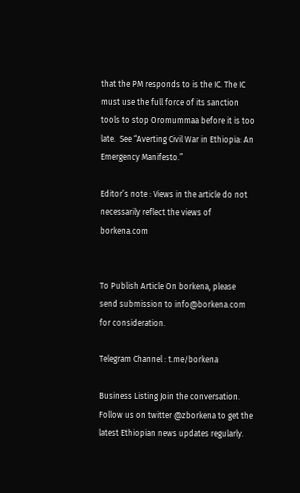that the PM responds to is the IC. The IC must use the full force of its sanction tools to stop Oromummaa before it is too late.  See “Averting Civil War in Ethiopia: An Emergency Manifesto.”

Editor’s note : Views in the article do not necessarily reflect the views of borkena.com


To Publish Article On borkena, please send submission to info@borkena.com for consideration.

Telegram Channel : t.me/borkena

Business Listing Join the conversation. Follow us on twitter @zborkena to get the latest Ethiopian news updates regularly.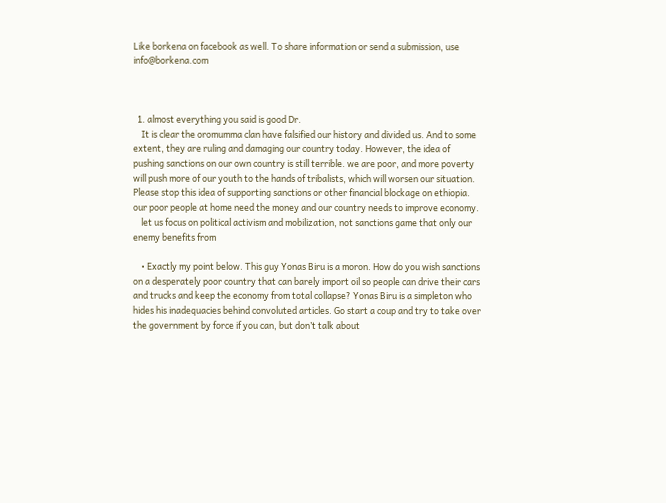Like borkena on facebook as well. To share information or send a submission, use info@borkena.com



  1. almost everything you said is good Dr.
    It is clear the oromumma clan have falsified our history and divided us. And to some extent, they are ruling and damaging our country today. However, the idea of pushing sanctions on our own country is still terrible. we are poor, and more poverty will push more of our youth to the hands of tribalists, which will worsen our situation. Please stop this idea of supporting sanctions or other financial blockage on ethiopia. our poor people at home need the money and our country needs to improve economy.
    let us focus on political activism and mobilization, not sanctions game that only our enemy benefits from

    • Exactly my point below. This guy Yonas Biru is a moron. How do you wish sanctions on a desperately poor country that can barely import oil so people can drive their cars and trucks and keep the economy from total collapse? Yonas Biru is a simpleton who hides his inadequacies behind convoluted articles. Go start a coup and try to take over the government by force if you can, but don’t talk about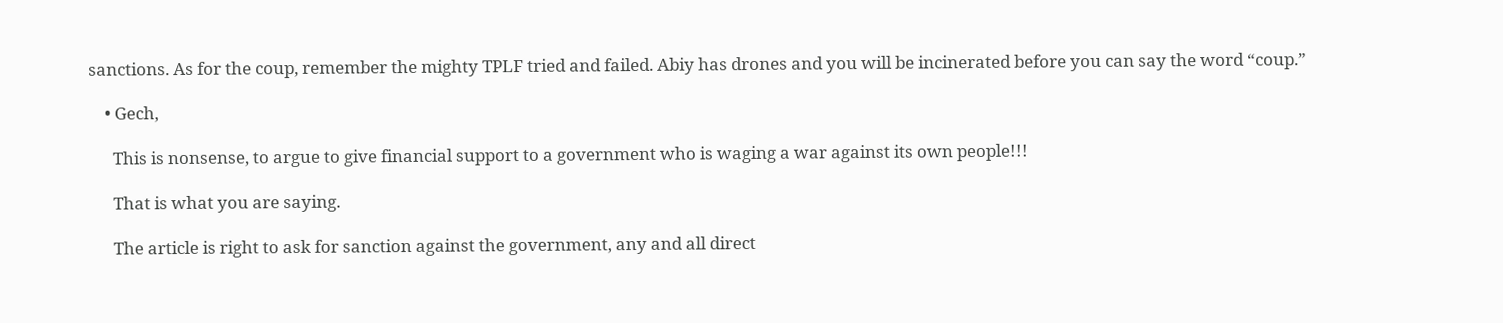sanctions. As for the coup, remember the mighty TPLF tried and failed. Abiy has drones and you will be incinerated before you can say the word “coup.”

    • Gech,

      This is nonsense, to argue to give financial support to a government who is waging a war against its own people!!!

      That is what you are saying.

      The article is right to ask for sanction against the government, any and all direct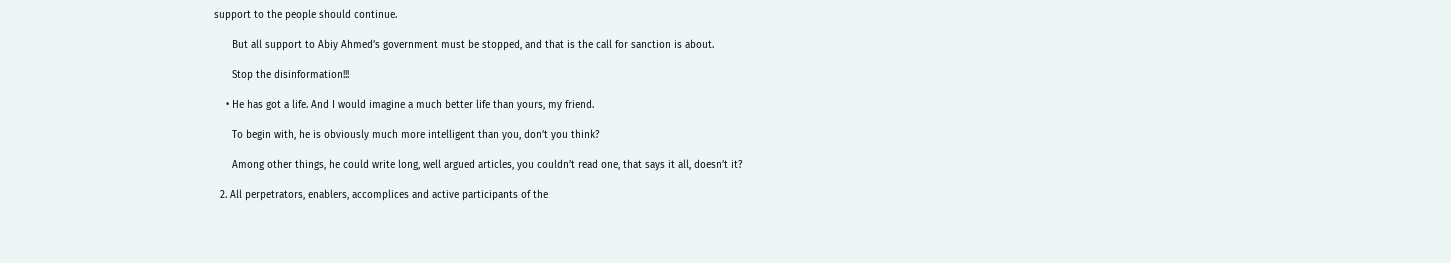support to the people should continue.

      But all support to Abiy Ahmed’s government must be stopped, and that is the call for sanction is about.

      Stop the disinformation!!!

    • He has got a life. And I would imagine a much better life than yours, my friend.

      To begin with, he is obviously much more intelligent than you, don’t you think?

      Among other things, he could write long, well argued articles, you couldn’t read one, that says it all, doesn’t it?

  2. All perpetrators, enablers, accomplices and active participants of the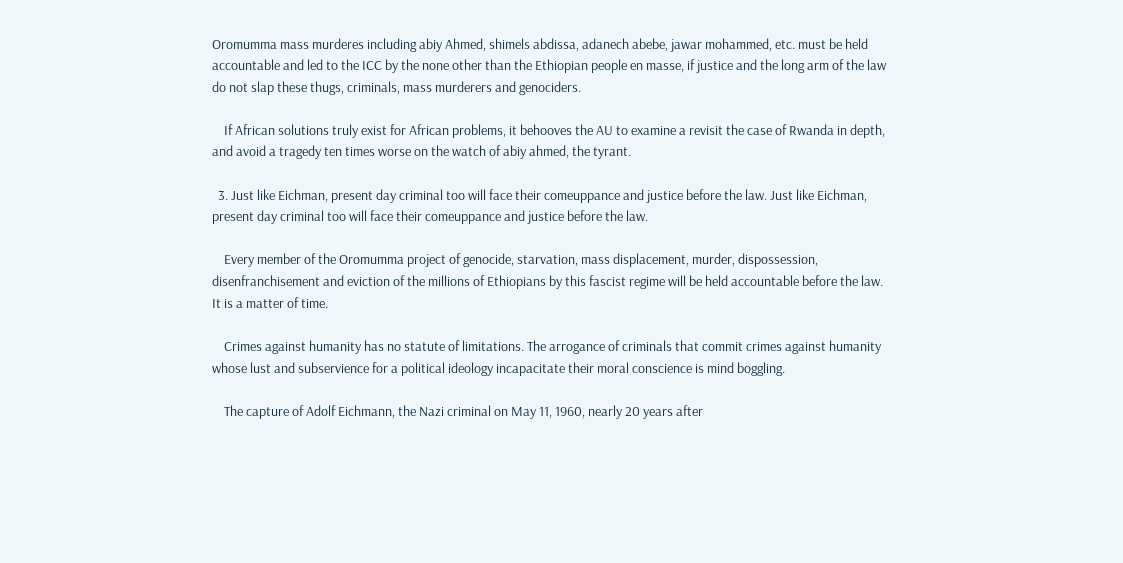Oromumma mass murderes including abiy Ahmed, shimels abdissa, adanech abebe, jawar mohammed, etc. must be held accountable and led to the ICC by the none other than the Ethiopian people en masse, if justice and the long arm of the law do not slap these thugs, criminals, mass murderers and genociders.

    If African solutions truly exist for African problems, it behooves the AU to examine a revisit the case of Rwanda in depth, and avoid a tragedy ten times worse on the watch of abiy ahmed, the tyrant.

  3. Just like Eichman, present day criminal too will face their comeuppance and justice before the law. Just like Eichman, present day criminal too will face their comeuppance and justice before the law.

    Every member of the Oromumma project of genocide, starvation, mass displacement, murder, dispossession, disenfranchisement and eviction of the millions of Ethiopians by this fascist regime will be held accountable before the law. It is a matter of time.

    Crimes against humanity has no statute of limitations. The arrogance of criminals that commit crimes against humanity whose lust and subservience for a political ideology incapacitate their moral conscience is mind boggling.

    The capture of Adolf Eichmann, the Nazi criminal on May 11, 1960, nearly 20 years after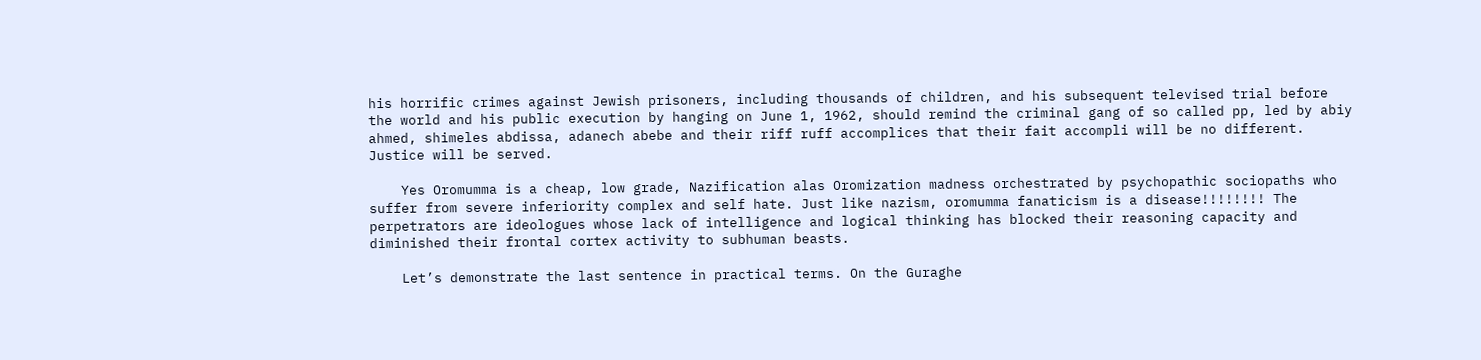his horrific crimes against Jewish prisoners, including thousands of children, and his subsequent televised trial before the world and his public execution by hanging on June 1, 1962, should remind the criminal gang of so called pp, led by abiy ahmed, shimeles abdissa, adanech abebe and their riff ruff accomplices that their fait accompli will be no different. Justice will be served.

    Yes Oromumma is a cheap, low grade, Nazification alas Oromization madness orchestrated by psychopathic sociopaths who suffer from severe inferiority complex and self hate. Just like nazism, oromumma fanaticism is a disease!!!!!!!! The perpetrators are ideologues whose lack of intelligence and logical thinking has blocked their reasoning capacity and diminished their frontal cortex activity to subhuman beasts.

    Let’s demonstrate the last sentence in practical terms. On the Guraghe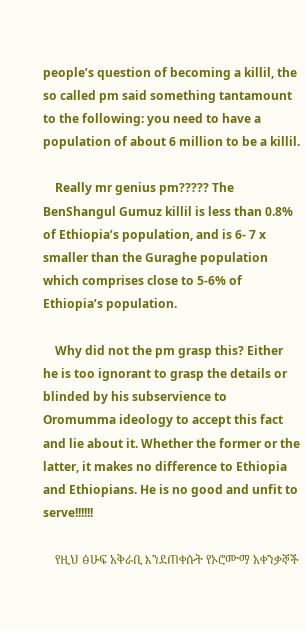people’s question of becoming a killil, the so called pm said something tantamount to the following: you need to have a population of about 6 million to be a killil.

    Really mr genius pm????? The BenShangul Gumuz killil is less than 0.8% of Ethiopia’s population, and is 6- 7 x smaller than the Guraghe population which comprises close to 5-6% of Ethiopia’s population.

    Why did not the pm grasp this? Either he is too ignorant to grasp the details or blinded by his subservience to Oromumma ideology to accept this fact and lie about it. Whether the former or the latter, it makes no difference to Ethiopia and Ethiopians. He is no good and unfit to serve!!!!!!

    የዚህ ፅሁፍ አቅራቢ እንደጠቀሱት የኦሮሙማ አቀንቃኞች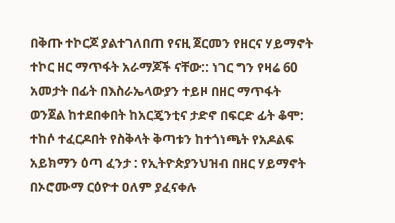በቅጡ ተኮርጆ ያልተገለበጠ የናዚ ጀርመን የዘርና ሃይማኖት ተኮር ዘር ማጥፋት አራማጆች ናቸው:: ነገር ግን የዛሬ 60 አመታት በፊት በእስራኤላውያን ተይዞ በዘር ማጥፋት ወንጀል ከተደበቀበት ከአርጄንቲና ታድኖ በፍርድ ፊት ቆሞ: ተከሶ ተፈርዶበት የስቅላት ቅጣቱን ከተጎነጫት የአዶልፍ አይክማን ዕጣ ፈንታ : የኢትዮጵያንህዝብ በዘር ሃይማኖት በኦሮሙማ ርዕዮተ ዐለም ያፈናቀሉ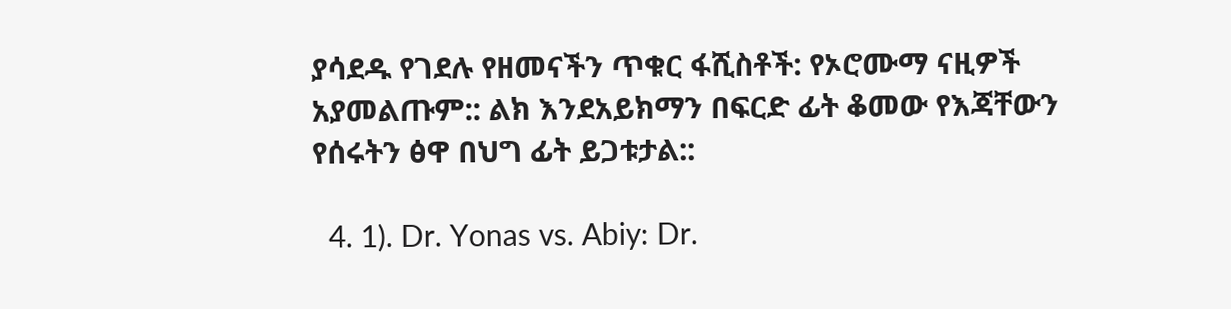ያሳደዱ የገደሉ የዘመናችን ጥቁር ፋሺስቶች: የኦሮሙማ ናዚዎች አያመልጡም:: ልክ እንደአይክማን በፍርድ ፊት ቆመው የእጃቸውን የሰሩትን ፅዋ በህግ ፊት ይጋቱታል::

  4. 1). Dr. Yonas vs. Abiy: Dr.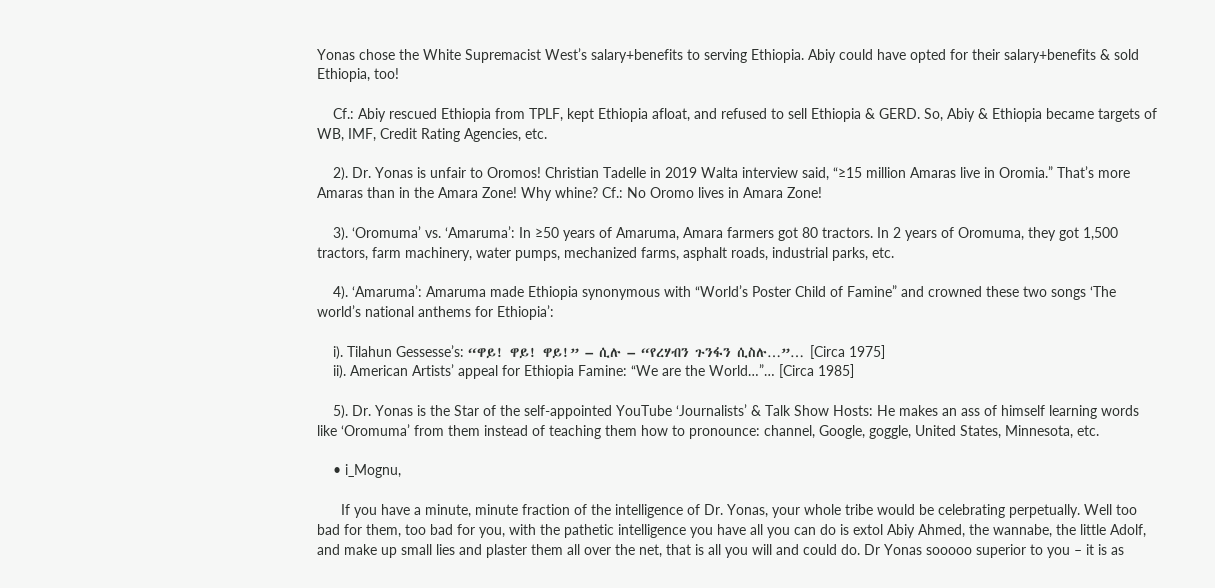Yonas chose the White Supremacist West’s salary+benefits to serving Ethiopia. Abiy could have opted for their salary+benefits & sold Ethiopia, too!

    Cf.: Abiy rescued Ethiopia from TPLF, kept Ethiopia afloat, and refused to sell Ethiopia & GERD. So, Abiy & Ethiopia became targets of WB, IMF, Credit Rating Agencies, etc.

    2). Dr. Yonas is unfair to Oromos! Christian Tadelle in 2019 Walta interview said, “≥15 million Amaras live in Oromia.” That’s more Amaras than in the Amara Zone! Why whine? Cf.: No Oromo lives in Amara Zone!

    3). ‘Oromuma’ vs. ‘Amaruma’: In ≥50 years of Amaruma, Amara farmers got 80 tractors. In 2 years of Oromuma, they got 1,500 tractors, farm machinery, water pumps, mechanized farms, asphalt roads, industrial parks, etc.

    4). ‘Amaruma’: Amaruma made Ethiopia synonymous with “World’s Poster Child of Famine” and crowned these two songs ‘The world’s national anthems for Ethiopia’:

    i). Tilahun Gessesse’s: “ዋይ! ዋይ! ዋይ!” – ሲሉ – “የረሃብን ጉንፋን ሲስሉ…”… [Circa 1975]
    ii). American Artists’ appeal for Ethiopia Famine: “We are the World…”… [Circa 1985]

    5). Dr. Yonas is the Star of the self-appointed YouTube ‘Journalists’ & Talk Show Hosts: He makes an ass of himself learning words like ‘Oromuma’ from them instead of teaching them how to pronounce: channel, Google, goggle, United States, Minnesota, etc.

    • i_Mognu,

      If you have a minute, minute fraction of the intelligence of Dr. Yonas, your whole tribe would be celebrating perpetually. Well too bad for them, too bad for you, with the pathetic intelligence you have all you can do is extol Abiy Ahmed, the wannabe, the little Adolf, and make up small lies and plaster them all over the net, that is all you will and could do. Dr Yonas sooooo superior to you – it is as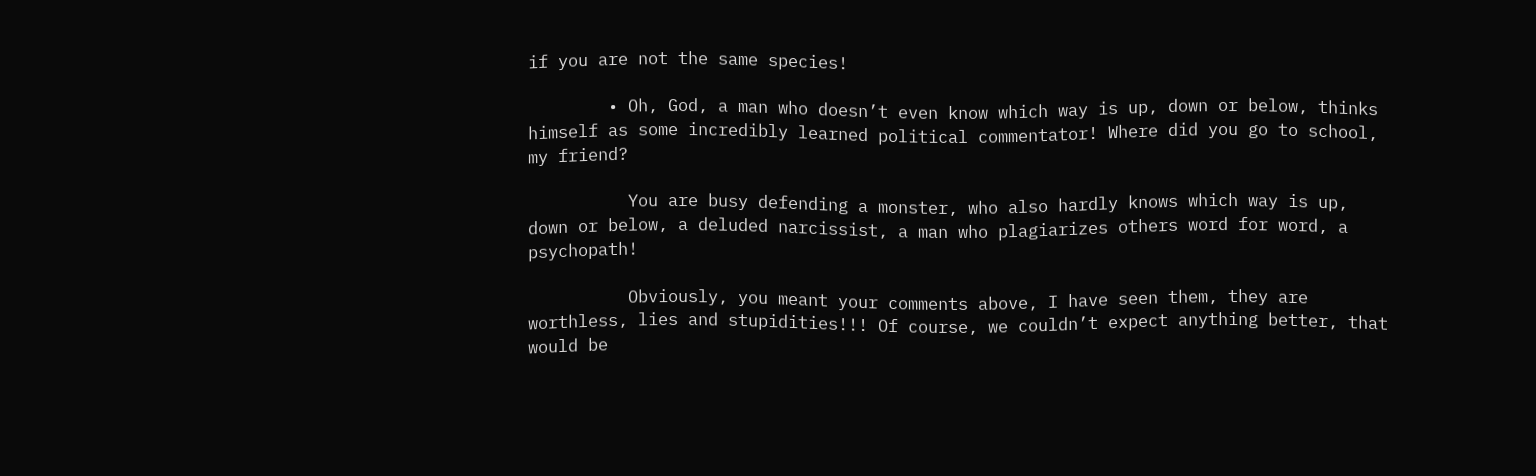if you are not the same species!

        • Oh, God, a man who doesn’t even know which way is up, down or below, thinks himself as some incredibly learned political commentator! Where did you go to school, my friend?

          You are busy defending a monster, who also hardly knows which way is up, down or below, a deluded narcissist, a man who plagiarizes others word for word, a psychopath!

          Obviously, you meant your comments above, I have seen them, they are worthless, lies and stupidities!!! Of course, we couldn’t expect anything better, that would be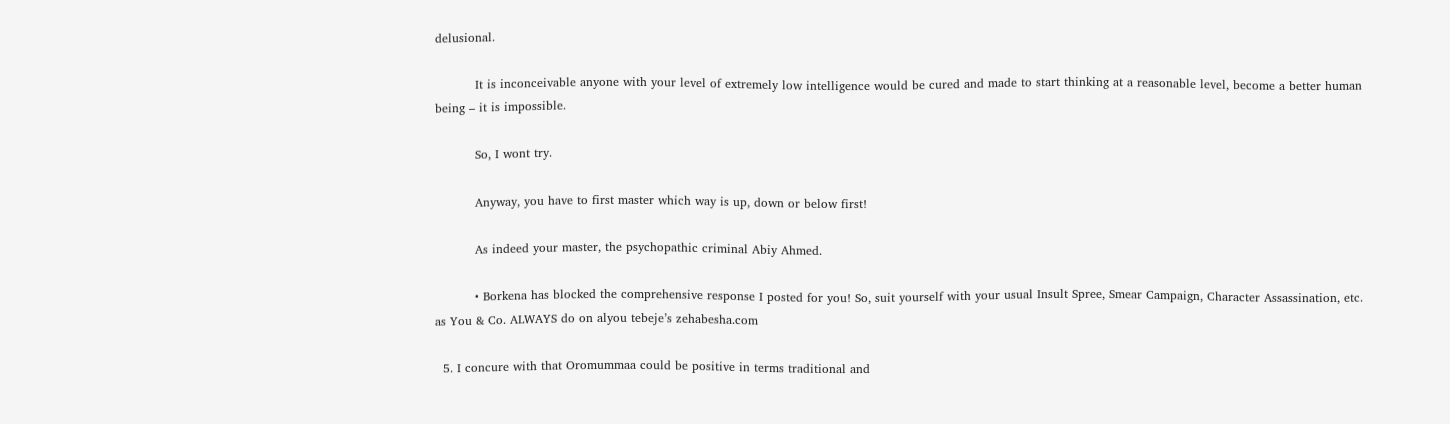delusional.

          It is inconceivable anyone with your level of extremely low intelligence would be cured and made to start thinking at a reasonable level, become a better human being – it is impossible.

          So, I wont try.

          Anyway, you have to first master which way is up, down or below first!

          As indeed your master, the psychopathic criminal Abiy Ahmed.

          • Borkena has blocked the comprehensive response I posted for you! So, suit yourself with your usual Insult Spree, Smear Campaign, Character Assassination, etc. as You & Co. ALWAYS do on alyou tebeje’s zehabesha.com

  5. I concure with that Oromummaa could be positive in terms traditional and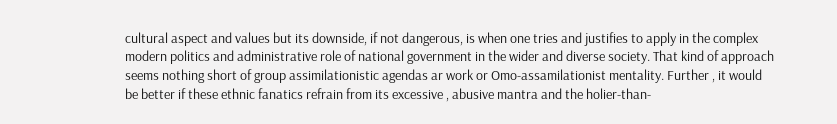cultural aspect and values but its downside, if not dangerous, is when one tries and justifies to apply in the complex modern politics and administrative role of national government in the wider and diverse society. That kind of approach seems nothing short of group assimilationistic agendas ar work or Omo-assamilationist mentality. Further , it would be better if these ethnic fanatics refrain from its excessive , abusive mantra and the holier-than-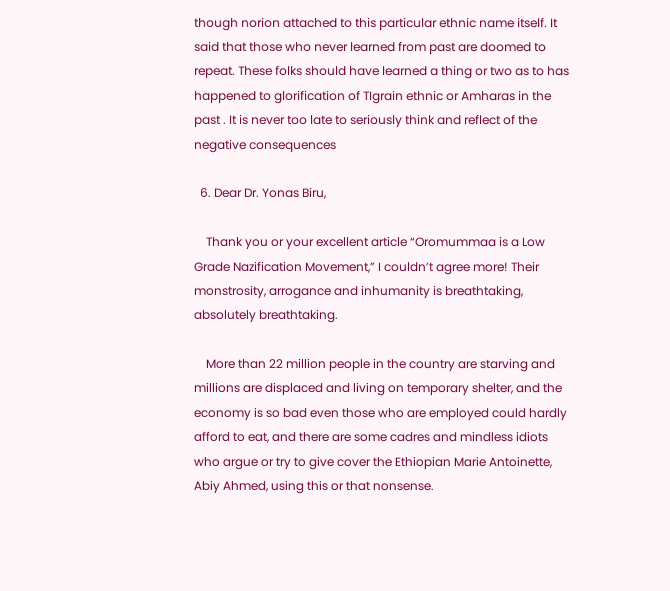though norion attached to this particular ethnic name itself. It said that those who never learned from past are doomed to repeat. These folks should have learned a thing or two as to has happened to glorification of TIgrain ethnic or Amharas in the past . It is never too late to seriously think and reflect of the negative consequences

  6. Dear Dr. Yonas Biru,

    Thank you or your excellent article “Oromummaa is a Low Grade Nazification Movement,” I couldn’t agree more! Their monstrosity, arrogance and inhumanity is breathtaking, absolutely breathtaking.

    More than 22 million people in the country are starving and millions are displaced and living on temporary shelter, and the economy is so bad even those who are employed could hardly afford to eat, and there are some cadres and mindless idiots who argue or try to give cover the Ethiopian Marie Antoinette, Abiy Ahmed, using this or that nonsense.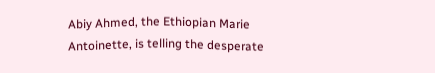Abiy Ahmed, the Ethiopian Marie Antoinette, is telling the desperate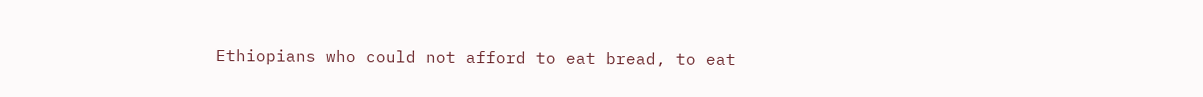Ethiopians who could not afford to eat bread, to eat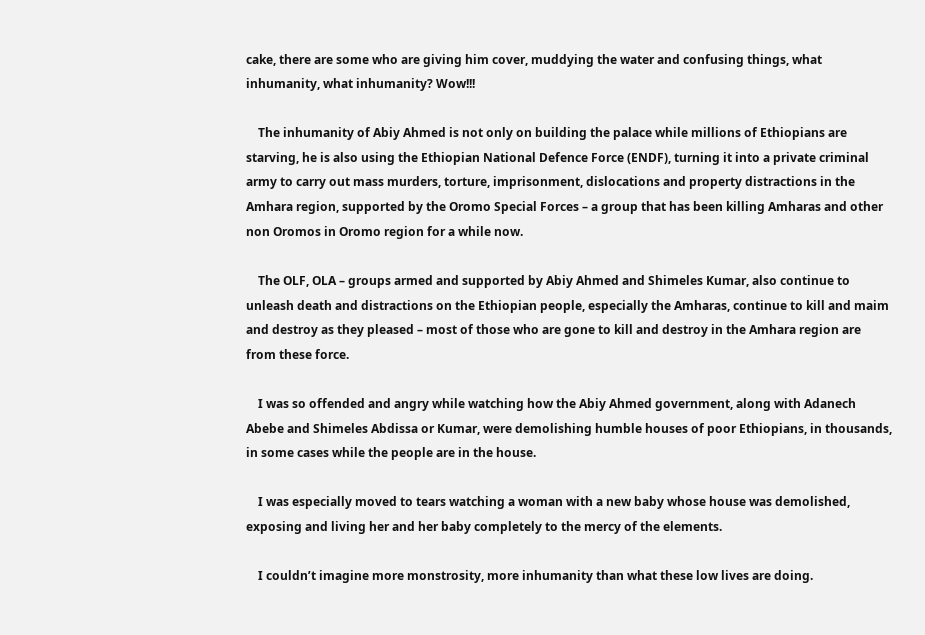cake, there are some who are giving him cover, muddying the water and confusing things, what inhumanity, what inhumanity? Wow!!!

    The inhumanity of Abiy Ahmed is not only on building the palace while millions of Ethiopians are starving, he is also using the Ethiopian National Defence Force (ENDF), turning it into a private criminal army to carry out mass murders, torture, imprisonment, dislocations and property distractions in the Amhara region, supported by the Oromo Special Forces – a group that has been killing Amharas and other non Oromos in Oromo region for a while now.

    The OLF, OLA – groups armed and supported by Abiy Ahmed and Shimeles Kumar, also continue to unleash death and distractions on the Ethiopian people, especially the Amharas, continue to kill and maim and destroy as they pleased – most of those who are gone to kill and destroy in the Amhara region are from these force.

    I was so offended and angry while watching how the Abiy Ahmed government, along with Adanech Abebe and Shimeles Abdissa or Kumar, were demolishing humble houses of poor Ethiopians, in thousands, in some cases while the people are in the house.

    I was especially moved to tears watching a woman with a new baby whose house was demolished, exposing and living her and her baby completely to the mercy of the elements.

    I couldn’t imagine more monstrosity, more inhumanity than what these low lives are doing.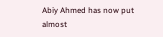Abiy Ahmed has now put almost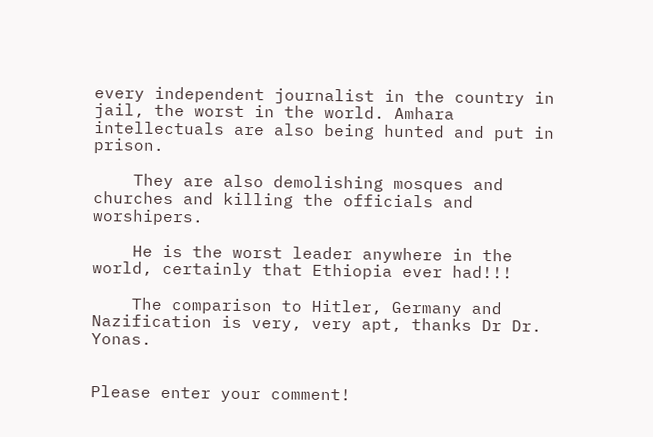every independent journalist in the country in jail, the worst in the world. Amhara intellectuals are also being hunted and put in prison.

    They are also demolishing mosques and churches and killing the officials and worshipers.

    He is the worst leader anywhere in the world, certainly that Ethiopia ever had!!!

    The comparison to Hitler, Germany and Nazification is very, very apt, thanks Dr Dr. Yonas.


Please enter your comment!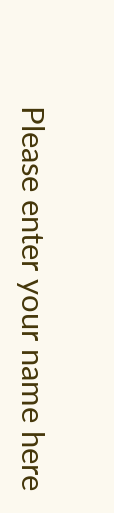Please enter your name here